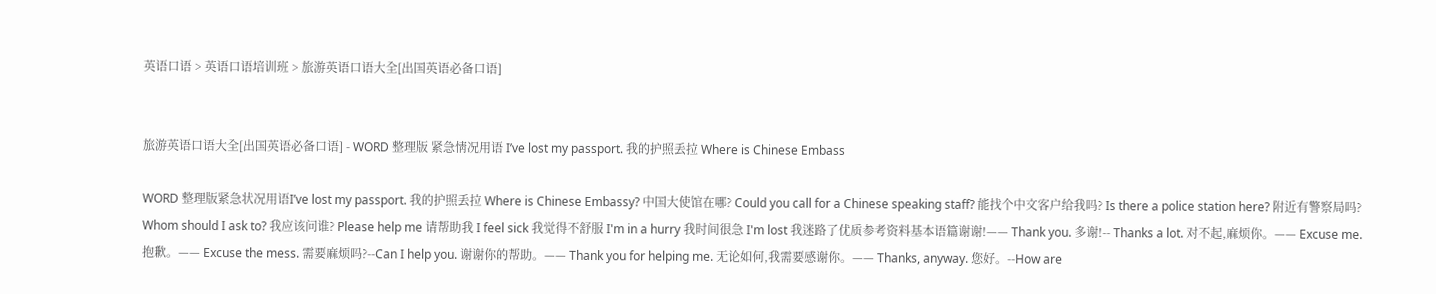英语口语 > 英语口语培训班 > 旅游英语口语大全[出国英语必备口语]


旅游英语口语大全[出国英语必备口语] - WORD 整理版 紧急情况用语 I’ve lost my passport. 我的护照丢拉 Where is Chinese Embass

WORD 整理版紧急状况用语I’ve lost my passport. 我的护照丢拉 Where is Chinese Embassy? 中国大使馆在哪? Could you call for a Chinese speaking staff? 能找个中文客户给我吗? Is there a police station here? 附近有警察局吗? Whom should I ask to? 我应该问谁? Please help me 请帮助我 I feel sick 我觉得不舒服 I'm in a hurry 我时间很急 I'm lost 我迷路了优质参考资料基本语篇谢谢!—— Thank you. 多谢!-- Thanks a lot. 对不起,麻烦你。—— Excuse me. 抱歉。—— Excuse the mess. 需要麻烦吗?--Can I help you. 谢谢你的帮助。—— Thank you for helping me. 无论如何,我需要感谢你。—— Thanks, anyway. 您好。--How are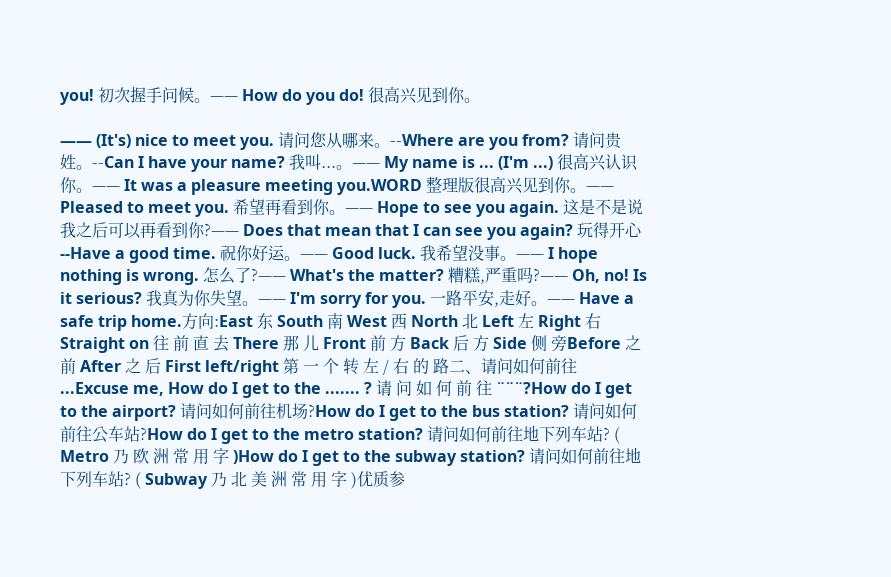you! 初次握手问候。—— How do you do! 很高兴见到你。

—— (It's) nice to meet you. 请问您从哪来。--Where are you from? 请问贵姓。--Can I have your name? 我叫...。—— My name is ... (I'm ...) 很高兴认识你。—— It was a pleasure meeting you.WORD 整理版很高兴见到你。—— Pleased to meet you. 希望再看到你。—— Hope to see you again. 这是不是说我之后可以再看到你?—— Does that mean that I can see you again? 玩得开心--Have a good time. 祝你好运。—— Good luck. 我希望没事。—— I hope nothing is wrong. 怎么了?—— What's the matter? 糟糕,严重吗?—— Oh, no! Is it serious? 我真为你失望。—— I'm sorry for you. 一路平安,走好。—— Have a safe trip home.方向:East 东 South 南 West 西 North 北 Left 左 Right 右 Straight on 往 前 直 去 There 那 儿 Front 前 方 Back 后 方 Side 侧 旁Before 之 前 After 之 后 First left/right 第 一 个 转 左 / 右 的 路二、请问如何前往 ...Excuse me, How do I get to the ....... ? 请 问 如 何 前 往 ¨¨¨?How do I get to the airport? 请问如何前往机场?How do I get to the bus station? 请问如何前往公车站?How do I get to the metro station? 请问如何前往地下列车站? ( Metro 乃 欧 洲 常 用 字 )How do I get to the subway station? 请问如何前往地下列车站? ( Subway 乃 北 美 洲 常 用 字 )优质参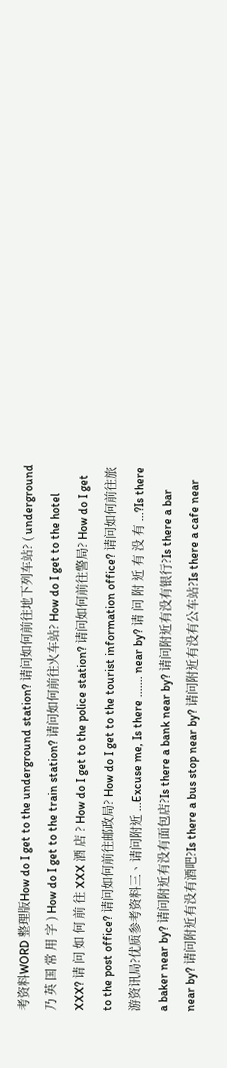考资料WORD 整理版How do I get to the underground station? 请问如何前往地下列车站? ( underground 乃 英 国 常 用 字 ) How do I get to the train station? 请问如何前往火车站? How do I get to the hotel XXX? 请 问 如 何 前 往 XXX 酒 店 ? How do I get to the police station? 请问如何前往警局? How do I get to the post office? 请问如何前往邮政局? How do I get to the tourist information office? 请问如何前往旅游资讯局?优质参考资料三、请问附近 ...Excuse me, Is there ....... near by? 请 问 附 近 有 没 有 ...?Is there a baker near by? 请问附近有没有面包店?Is there a bank near by? 请问附近有没有银行?Is there a bar near by? 请问附近有没有酒吧?Is there a bus stop near by? 请问附近有没有公车站?Is there a cafe near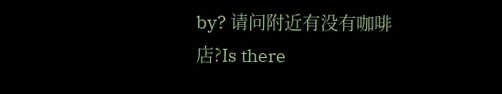by? 请问附近有没有咖啡店?Is there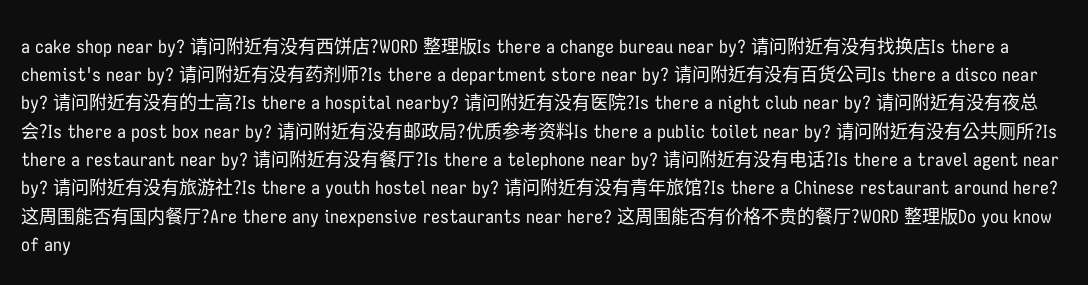a cake shop near by? 请问附近有没有西饼店?WORD 整理版Is there a change bureau near by? 请问附近有没有找换店Is there a chemist's near by? 请问附近有没有药剂师?Is there a department store near by? 请问附近有没有百货公司Is there a disco near by? 请问附近有没有的士高?Is there a hospital nearby? 请问附近有没有医院?Is there a night club near by? 请问附近有没有夜总会?Is there a post box near by? 请问附近有没有邮政局?优质参考资料Is there a public toilet near by? 请问附近有没有公共厕所?Is there a restaurant near by? 请问附近有没有餐厅?Is there a telephone near by? 请问附近有没有电话?Is there a travel agent near by? 请问附近有没有旅游社?Is there a youth hostel near by? 请问附近有没有青年旅馆?Is there a Chinese restaurant around here? 这周围能否有国内餐厅?Are there any inexpensive restaurants near here? 这周围能否有价格不贵的餐厅?WORD 整理版Do you know of any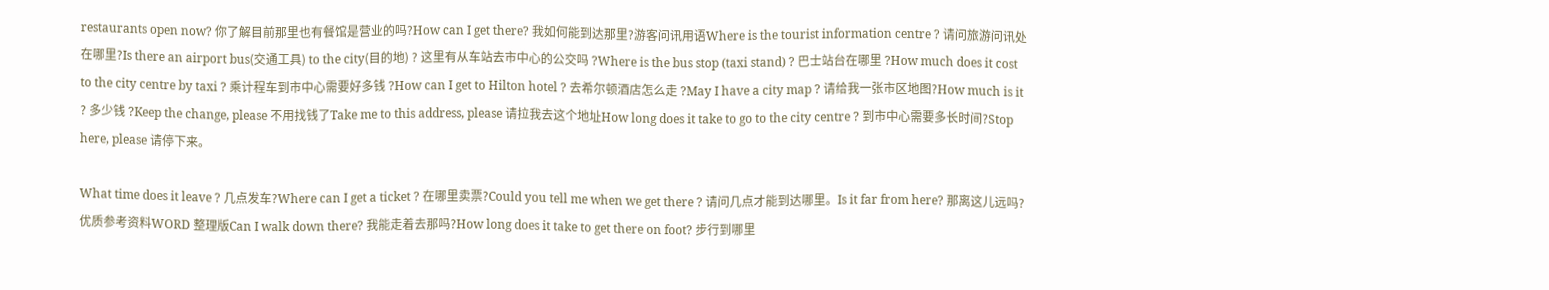restaurants open now? 你了解目前那里也有餐馆是营业的吗?How can I get there? 我如何能到达那里?游客问讯用语Where is the tourist information centre ? 请问旅游问讯处在哪里?Is there an airport bus(交通工具) to the city(目的地) ? 这里有从车站去市中心的公交吗 ?Where is the bus stop (taxi stand) ? 巴士站台在哪里 ?How much does it cost to the city centre by taxi ? 乘计程车到市中心需要好多钱 ?How can I get to Hilton hotel ? 去希尔顿酒店怎么走 ?May I have a city map ? 请给我一张市区地图?How much is it ? 多少钱 ?Keep the change, please 不用找钱了Take me to this address, please 请拉我去这个地址How long does it take to go to the city centre ? 到市中心需要多长时间?Stop here, please 请停下来。

What time does it leave ? 几点发车?Where can I get a ticket ? 在哪里卖票?Could you tell me when we get there ? 请问几点才能到达哪里。Is it far from here? 那离这儿远吗?优质参考资料WORD 整理版Can I walk down there? 我能走着去那吗?How long does it take to get there on foot? 步行到哪里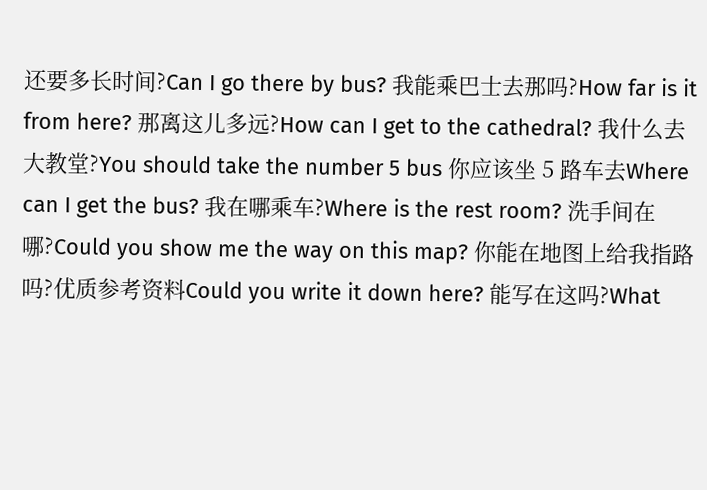还要多长时间?Can I go there by bus? 我能乘巴士去那吗?How far is it from here? 那离这儿多远?How can I get to the cathedral? 我什么去大教堂?You should take the number 5 bus 你应该坐 5 路车去Where can I get the bus? 我在哪乘车?Where is the rest room? 洗手间在哪?Could you show me the way on this map? 你能在地图上给我指路吗?优质参考资料Could you write it down here? 能写在这吗?What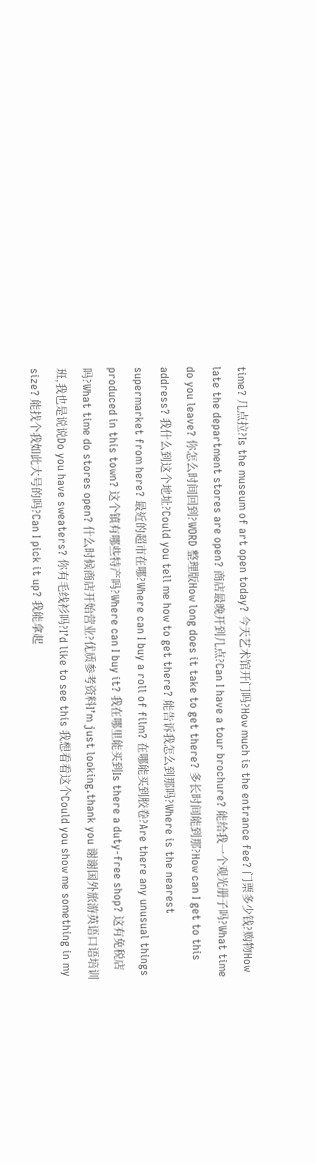time? 几点拉?Is the museum of art open today? 今天艺术馆开门吗?How much is the entrance fee? 门票多少钱?购物How late the department stores are open? 商店最晚开到几点?Can I have a tour brochure? 能给我一个观光册子吗?What time do you leave? 你怎么时间回到?WORD 整理版How long does it take to get there? 多长时间能到那?How can I get to this address? 我什么到这个地址?Could you tell me how to get there? 能告诉我怎么到那吗?Where is the nearest supermarket from here? 最近的超市在哪?Where can I buy a roll of film? 在哪能买到胶卷?Are there any unusual things produced in this town? 这个镇有哪些特产吗?Where can I buy it? 我在哪里能买到Is there a duty-free shop? 这有免税店吗?What time do stores open? 什么时候商店开始营业?优质参考资料I’m just looking.thank you 谢谢国外旅游英语口语培训班,我也是说说Do you have sweaters? 你有毛线衫吗?I’d like to see this 我想看看这个Could you show me something in my size? 能找个我如此大号的吗?Can I pick it up? 我能拿起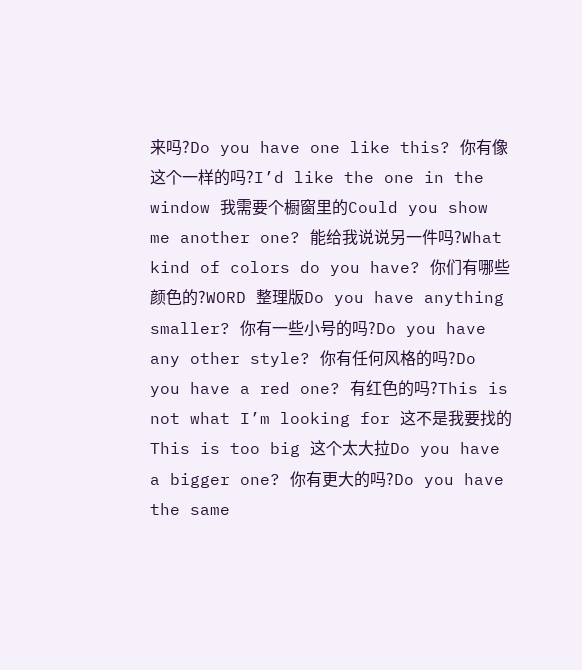来吗?Do you have one like this? 你有像这个一样的吗?I’d like the one in the window 我需要个橱窗里的Could you show me another one? 能给我说说另一件吗?What kind of colors do you have? 你们有哪些颜色的?WORD 整理版Do you have anything smaller? 你有一些小号的吗?Do you have any other style? 你有任何风格的吗?Do you have a red one? 有红色的吗?This is not what I’m looking for 这不是我要找的This is too big 这个太大拉Do you have a bigger one? 你有更大的吗?Do you have the same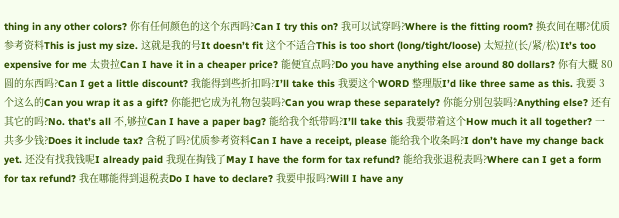thing in any other colors? 你有任何颜色的这个东西吗?Can I try this on? 我可以试穿吗?Where is the fitting room? 换衣间在哪?优质参考资料This is just my size. 这就是我的号It doesn’t fit 这个不适合This is too short (long/tight/loose) 太短拉(长/紧/松)It’s too expensive for me 太贵拉Can I have it in a cheaper price? 能便宜点吗?Do you have anything else around 80 dollars? 你有大概 80 圆的东西吗?Can I get a little discount? 我能得到些折扣吗?I’ll take this 我要这个WORD 整理版I’d like three same as this. 我要 3 个这么的Can you wrap it as a gift? 你能把它成为礼物包装吗?Can you wrap these separately? 你能分别包装吗?Anything else? 还有其它的吗?No. that’s all 不,够拉Can I have a paper bag? 能给我个纸带吗?I’ll take this 我要带着这个How much it all together? 一共多少钱?Does it include tax? 含税了吗?优质参考资料Can I have a receipt, please 能给我个收条吗?I don’t have my change back yet. 还没有找我钱呢I already paid 我现在掏钱了May I have the form for tax refund? 能给我张退税表吗?Where can I get a form for tax refund? 我在哪能得到退税表Do I have to declare? 我要申报吗?Will I have any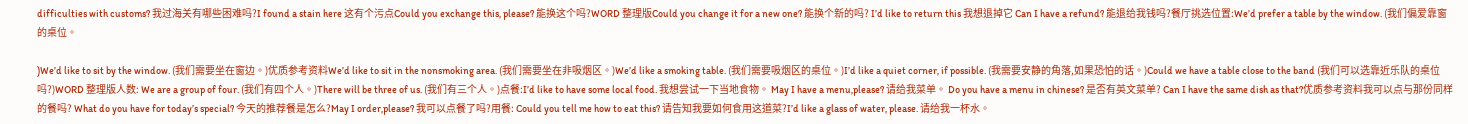difficulties with customs? 我过海关有哪些困难吗?I found a stain here 这有个污点Could you exchange this, please? 能换这个吗?WORD 整理版Could you change it for a new one? 能换个新的吗? I’d like to return this 我想退掉它 Can I have a refund? 能退给我钱吗?餐厅挑选位置:We’d prefer a table by the window. (我们偏爱靠窗的桌位。

)We’d like to sit by the window. (我们需要坐在窗边。)优质参考资料We’d like to sit in the nonsmoking area. (我们需要坐在非吸烟区。)We’d like a smoking table. (我们需要吸烟区的桌位。)I’d like a quiet corner, if possible. (我需要安静的角落,如果恐怕的话。)Could we have a table close to the band (我们可以选靠近乐队的桌位吗?)WORD 整理版人数: We are a group of four. (我们有四个人。)There will be three of us. (我们有三个人。)点餐:I’d like to have some local food. 我想尝试一下当地食物。 May I have a menu,please? 请给我菜单。 Do you have a menu in chinese? 是否有英文菜单? Can I have the same dish as that?优质参考资料我可以点与那份同样的餐吗? What do you have for today’s special? 今天的推荐餐是怎么?May I order,please? 我可以点餐了吗?用餐: Could you tell me how to eat this? 请告知我要如何食用这道菜?I’d like a glass of water, please. 请给我一杯水。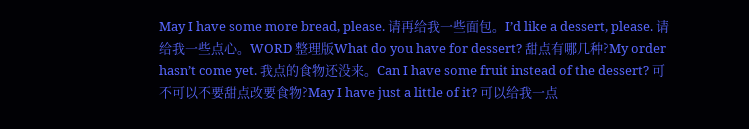May I have some more bread, please. 请再给我一些面包。I’d like a dessert, please. 请给我一些点心。WORD 整理版What do you have for dessert? 甜点有哪几种?My order hasn’t come yet. 我点的食物还没来。Can I have some fruit instead of the dessert? 可不可以不要甜点改要食物?May I have just a little of it? 可以给我一点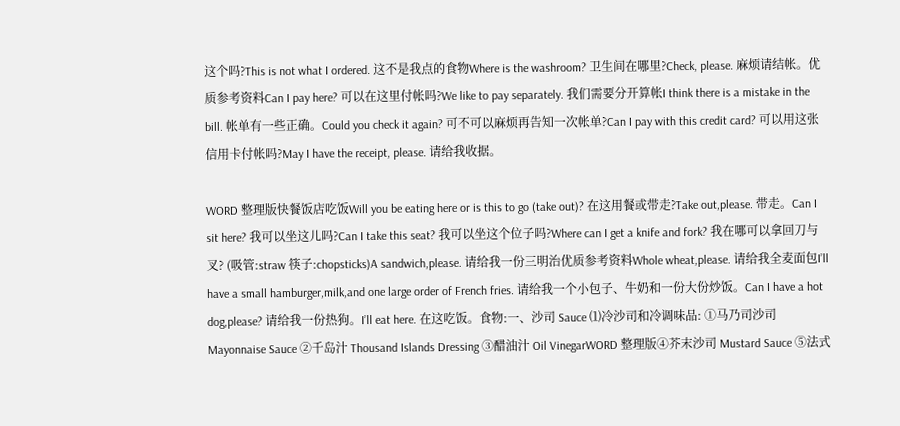这个吗?This is not what I ordered. 这不是我点的食物Where is the washroom? 卫生间在哪里?Check, please. 麻烦请结帐。优质参考资料Can I pay here? 可以在这里付帐吗?We like to pay separately. 我们需要分开算帐I think there is a mistake in the bill. 帐单有一些正确。Could you check it again? 可不可以麻烦再告知一次帐单?Can I pay with this credit card? 可以用这张信用卡付帐吗?May I have the receipt, please. 请给我收据。

WORD 整理版快餐饭店吃饭Will you be eating here or is this to go (take out)? 在这用餐或带走?Take out,please. 带走。Can I sit here? 我可以坐这儿吗?Can I take this seat? 我可以坐这个位子吗?Where can I get a knife and fork? 我在哪可以拿回刀与叉? (吸管:straw 筷子:chopsticks)A sandwich,please. 请给我一份三明治优质参考资料Whole wheat,please. 请给我全麦面包I’ll have a small hamburger,milk,and one large order of French fries. 请给我一个小包子、牛奶和一份大份炒饭。Can I have a hot dog,please? 请给我一份热狗。I’ll eat here. 在这吃饭。食物:一、沙司 Sauce ⑴冷沙司和冷调味品: ①马乃司沙司 Mayonnaise Sauce ②千岛汁 Thousand Islands Dressing ③醋油汁 Oil VinegarWORD 整理版④芥末沙司 Mustard Sauce ⑤法式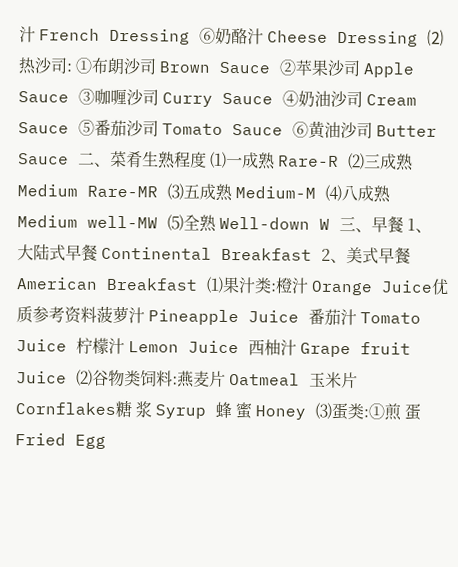汁 French Dressing ⑥奶酪汁 Cheese Dressing ⑵热沙司: ①布朗沙司 Brown Sauce ②苹果沙司 Apple Sauce ③咖喱沙司 Curry Sauce ④奶油沙司 Cream Sauce ⑤番茄沙司 Tomato Sauce ⑥黄油沙司 Butter Sauce 二、菜肴生熟程度 ⑴一成熟 Rare-R ⑵三成熟 Medium Rare-MR ⑶五成熟 Medium-M ⑷八成熟 Medium well-MW ⑸全熟 Well-down W 三、早餐 1、大陆式早餐 Continental Breakfast 2、美式早餐 American Breakfast ⑴果汁类:橙汁 Orange Juice优质参考资料菠萝汁 Pineapple Juice 番茄汁 Tomato Juice 柠檬汁 Lemon Juice 西柚汁 Grape fruit Juice ⑵谷物类饲料:燕麦片 Oatmeal 玉米片 Cornflakes糖 浆 Syrup 蜂 蜜 Honey ⑶蛋类:①煎 蛋 Fried Egg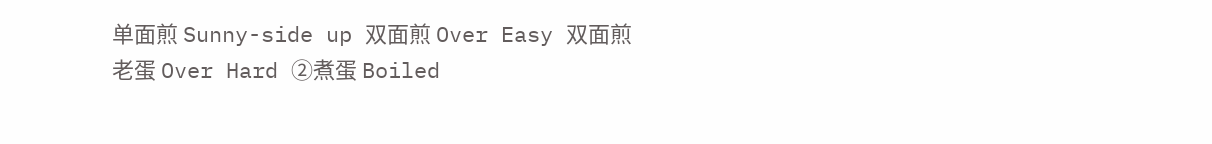单面煎 Sunny-side up 双面煎 Over Easy 双面煎老蛋 Over Hard ②煮蛋 Boiled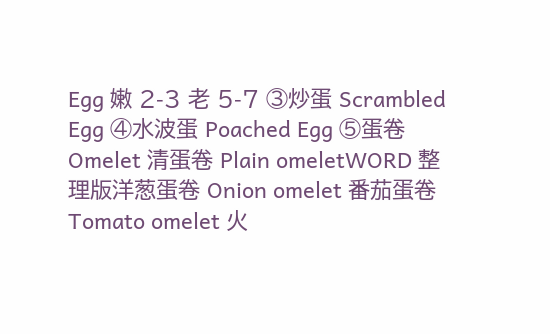Egg 嫩 2-3 老 5-7 ③炒蛋 Scrambled Egg ④水波蛋 Poached Egg ⑤蛋卷 Omelet 清蛋卷 Plain omeletWORD 整理版洋葱蛋卷 Onion omelet 番茄蛋卷 Tomato omelet 火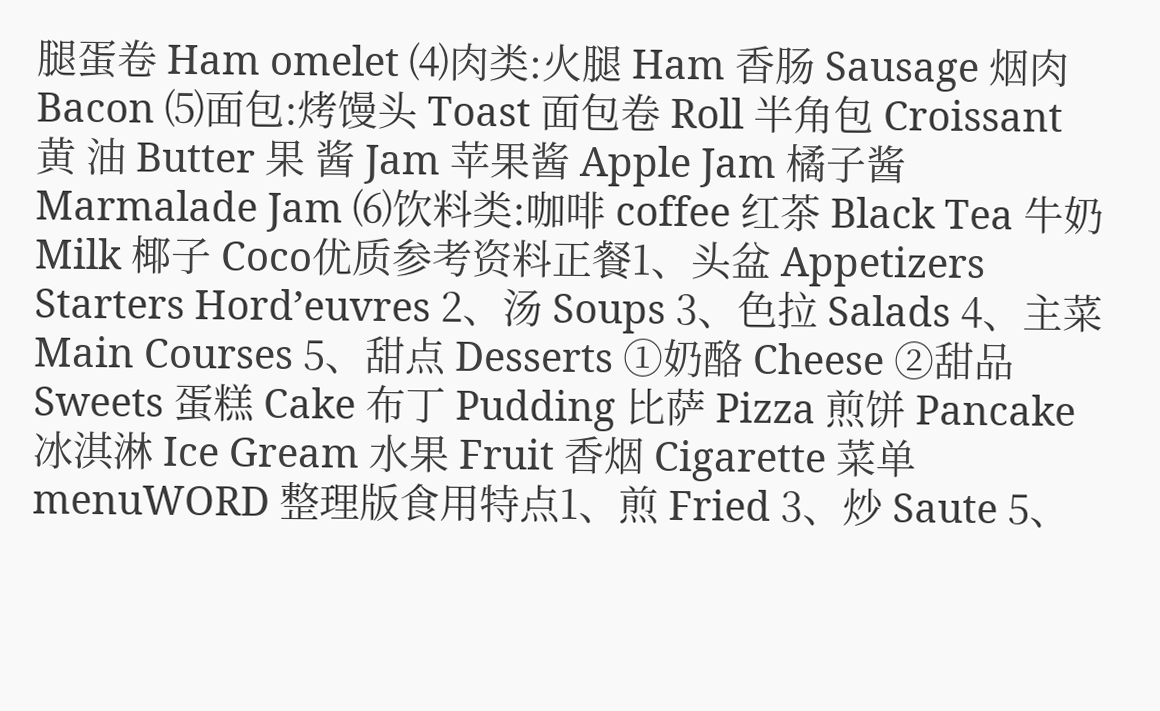腿蛋卷 Ham omelet ⑷肉类:火腿 Ham 香肠 Sausage 烟肉 Bacon ⑸面包:烤馒头 Toast 面包卷 Roll 半角包 Croissant 黄 油 Butter 果 酱 Jam 苹果酱 Apple Jam 橘子酱 Marmalade Jam ⑹饮料类:咖啡 coffee 红茶 Black Tea 牛奶 Milk 椰子 Coco优质参考资料正餐1、头盆 Appetizers Starters Hord’euvres 2、汤 Soups 3、色拉 Salads 4、主菜 Main Courses 5、甜点 Desserts ①奶酪 Cheese ②甜品 Sweets 蛋糕 Cake 布丁 Pudding 比萨 Pizza 煎饼 Pancake 冰淇淋 Ice Gream 水果 Fruit 香烟 Cigarette 菜单 menuWORD 整理版食用特点1、煎 Fried 3、炒 Saute 5、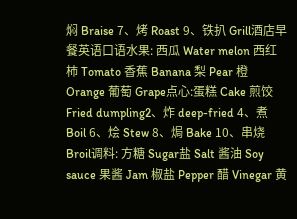焖 Braise 7、烤 Roast 9、铁扒 Grill酒店早餐英语口语水果: 西瓜 Water melon 西红柿 Tomato 香蕉 Banana 梨 Pear 橙 Orange 葡萄 Grape点心:蛋糕 Cake 煎饺 Fried dumpling2、炸 deep-fried 4、煮 Boil 6、烩 Stew 8、焗 Bake 10、串烧 Broil调料: 方糖 Sugar盐 Salt 酱油 Soy sauce 果酱 Jam 椒盐 Pepper 醋 Vinegar 黄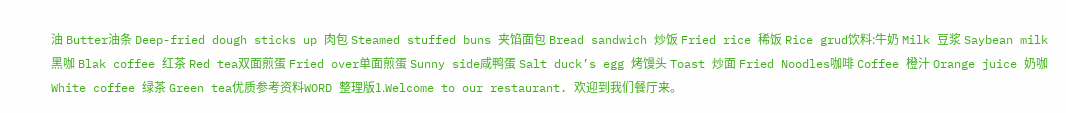油 Butter油条 Deep-fried dough sticks up 肉包 Steamed stuffed buns 夹馅面包 Bread sandwich 炒饭 Fried rice 稀饭 Rice grud饮料:牛奶 Milk 豆浆 Saybean milk 黑咖 Blak coffee 红茶 Red tea双面煎蛋 Fried over单面煎蛋 Sunny side咸鸭蛋 Salt duck’s egg 烤馒头 Toast 炒面 Fried Noodles咖啡 Coffee 橙汁 Orange juice 奶咖 White coffee 绿茶 Green tea优质参考资料WORD 整理版1.Welcome to our restaurant. 欢迎到我们餐厅来。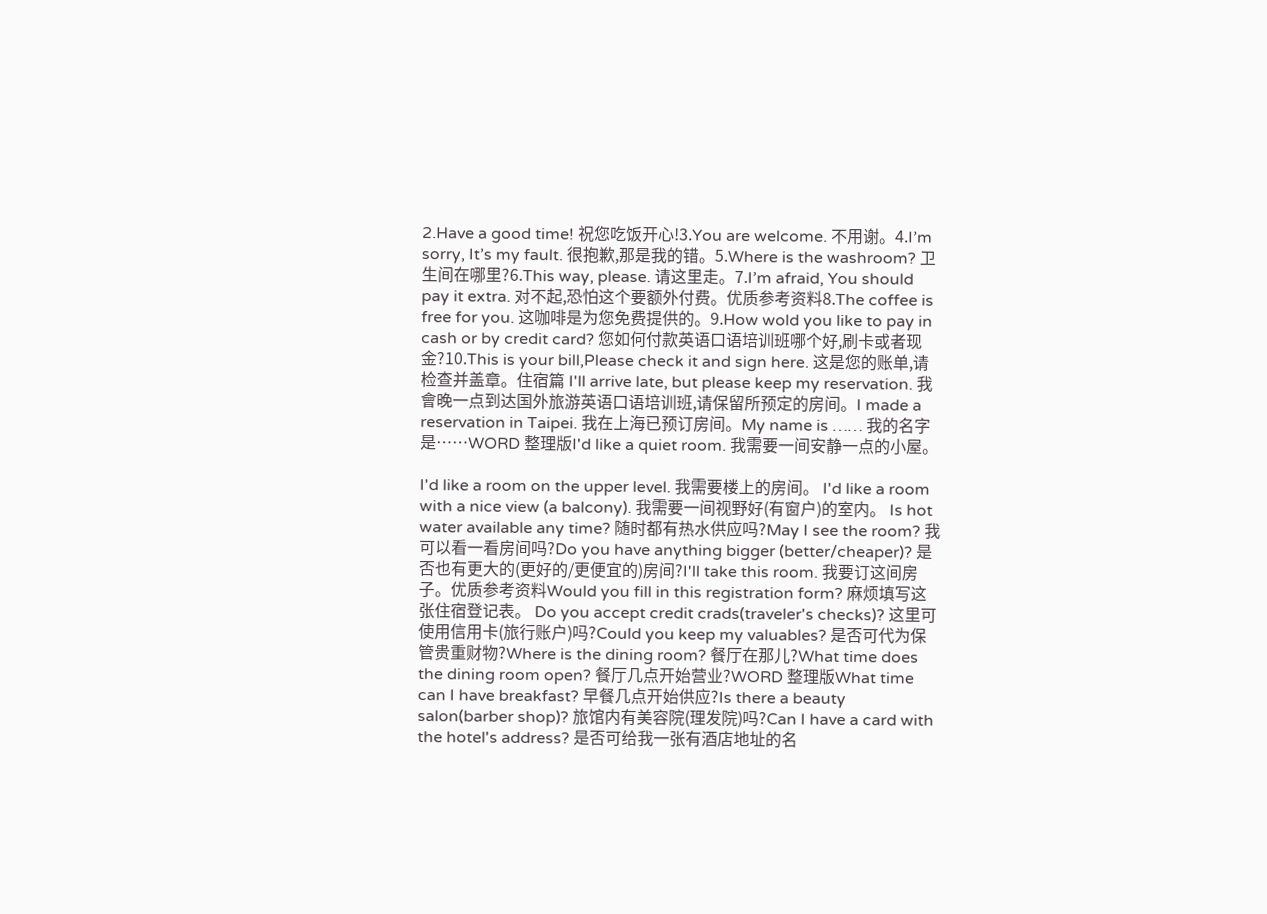2.Have a good time! 祝您吃饭开心!3.You are welcome. 不用谢。4.I’m sorry, It’s my fault. 很抱歉,那是我的错。5.Where is the washroom? 卫生间在哪里?6.This way, please. 请这里走。7.I’m afraid, You should pay it extra. 对不起,恐怕这个要额外付费。优质参考资料8.The coffee is free for you. 这咖啡是为您免费提供的。9.How wold you like to pay in cash or by credit card? 您如何付款英语口语培训班哪个好,刷卡或者现金?10.This is your bill,Please check it and sign here. 这是您的账单,请检查并盖章。住宿篇 I'll arrive late, but please keep my reservation. 我會晚一点到达国外旅游英语口语培训班,请保留所预定的房间。I made a reservation in Taipei. 我在上海已预订房间。My name is …… 我的名字是……WORD 整理版I'd like a quiet room. 我需要一间安静一点的小屋。

I'd like a room on the upper level. 我需要楼上的房间。 I'd like a room with a nice view (a balcony). 我需要一间视野好(有窗户)的室内。 Is hot water available any time? 随时都有热水供应吗?May I see the room? 我可以看一看房间吗?Do you have anything bigger (better/cheaper)? 是否也有更大的(更好的/更便宜的)房间?I'll take this room. 我要订这间房子。优质参考资料Would you fill in this registration form? 麻烦填写这张住宿登记表。 Do you accept credit crads(traveler's checks)? 这里可使用信用卡(旅行账户)吗?Could you keep my valuables? 是否可代为保管贵重财物?Where is the dining room? 餐厅在那儿?What time does the dining room open? 餐厅几点开始营业?WORD 整理版What time can I have breakfast? 早餐几点开始供应?Is there a beauty salon(barber shop)? 旅馆内有美容院(理发院)吗?Can I have a card with the hotel's address? 是否可给我一张有酒店地址的名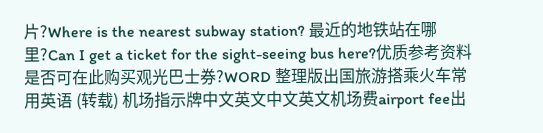片?Where is the nearest subway station? 最近的地铁站在哪里?Can I get a ticket for the sight-seeing bus here?优质参考资料是否可在此购买观光巴士券?WORD 整理版出国旅游搭乘火车常用英语 (转载) 机场指示牌中文英文中文英文机场费airport fee出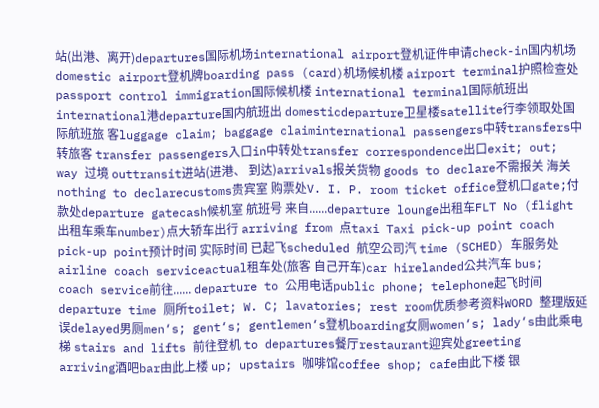站(出港、离开)departures国际机场international airport登机证件申请check-in国内机场 domestic airport登机牌boarding pass (card)机场候机楼 airport terminal护照检查处 passport control immigration国际候机楼 international terminal国际航班出 international港departure国内航班出 domesticdeparture卫星楼satellite行李领取处国际航班旅 客luggage claim; baggage claiminternational passengers中转transfers中转旅客 transfer passengers入口in中转处transfer correspondence出口exit; out; way 过境 outtransit进站(进港、 到达)arrivals报关货物 goods to declare不需报关 海关nothing to declarecustoms贵宾室 购票处V. I. P. room ticket office登机口gate;付款处departure gatecash候机室 航班号 来自......departure lounge出租车FLT No (flight 出租车乘车number)点大轿车出行 arriving from 点taxi Taxi pick-up point coach pick-up point预计时间 实际时间 已起飞scheduled 航空公司汽 time (SCHED) 车服务处airline coach serviceactual租车处(旅客 自己开车)car hirelanded公共汽车 bus; coach service前往...... departure to 公用电话public phone; telephone起飞时间 departure time 厕所toilet; W. C; lavatories; rest room优质参考资料WORD 整理版延误delayed男厕men‘s; gent‘s; gentlemen‘s登机boarding女厕women‘s; lady‘s由此乘电梯 stairs and lifts 前往登机 to departures餐厅restaurant迎宾处greeting arriving酒吧bar由此上楼 up; upstairs 咖啡馆coffee shop; cafe由此下楼 银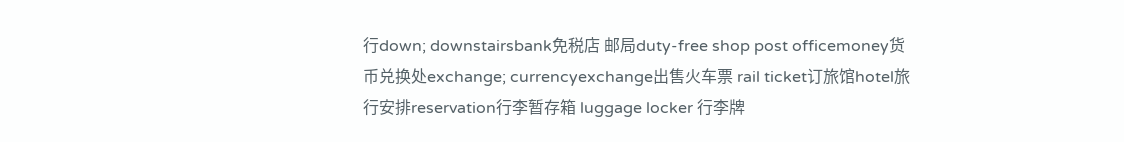行down; downstairsbank免税店 邮局duty-free shop post officemoney货币兑换处exchange; currencyexchange出售火车票 rail ticket订旅馆hotel旅行安排reservation行李暂存箱 luggage locker 行李牌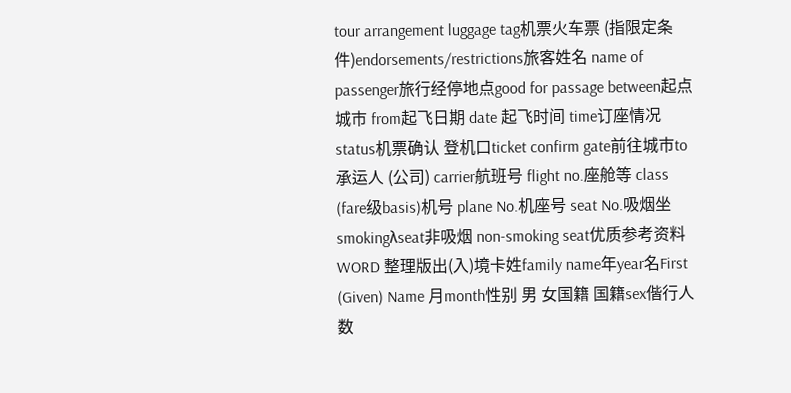tour arrangement luggage tag机票火车票 (指限定条件)endorsements/restrictions旅客姓名 name of passenger旅行经停地点good for passage between起点城市 from起飞日期 date 起飞时间 time订座情况 status机票确认 登机口ticket confirm gate前往城市to承运人 (公司) carrier航班号 flight no.座舱等 class (fare级basis)机号 plane No.机座号 seat No.吸烟坐 smokingλseat非吸烟 non-smoking seat优质参考资料WORD 整理版出(入)境卡姓family name年year名First (Given) Name 月month性别 男 女国籍 国籍sex偕行人数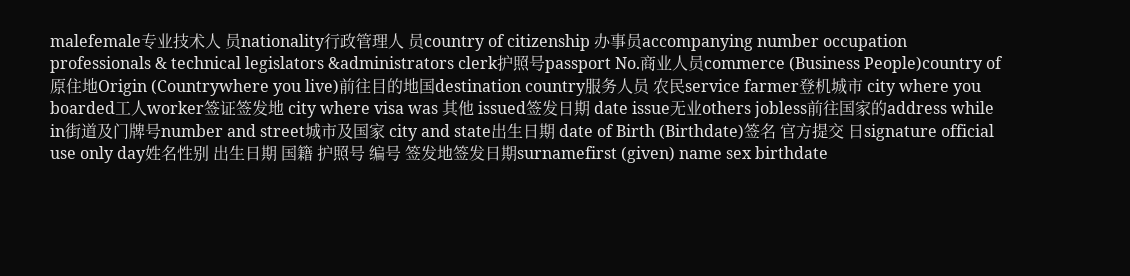malefemale专业技术人 员nationality行政管理人 员country of citizenship 办事员accompanying number occupation professionals & technical legislators &administrators clerk护照号passport No.商业人员commerce (Business People)country of原住地Origin (Countrywhere you live)前往目的地国destination country服务人员 农民service farmer登机城市 city where you boarded工人worker签证签发地 city where visa was 其他 issued签发日期 date issue无业others jobless前往国家的address while in街道及门牌号number and street城市及国家 city and state出生日期 date of Birth (Birthdate)签名 官方提交 日signature official use only day姓名性别 出生日期 国籍 护照号 编号 签发地签发日期surnamefirst (given) name sex birthdate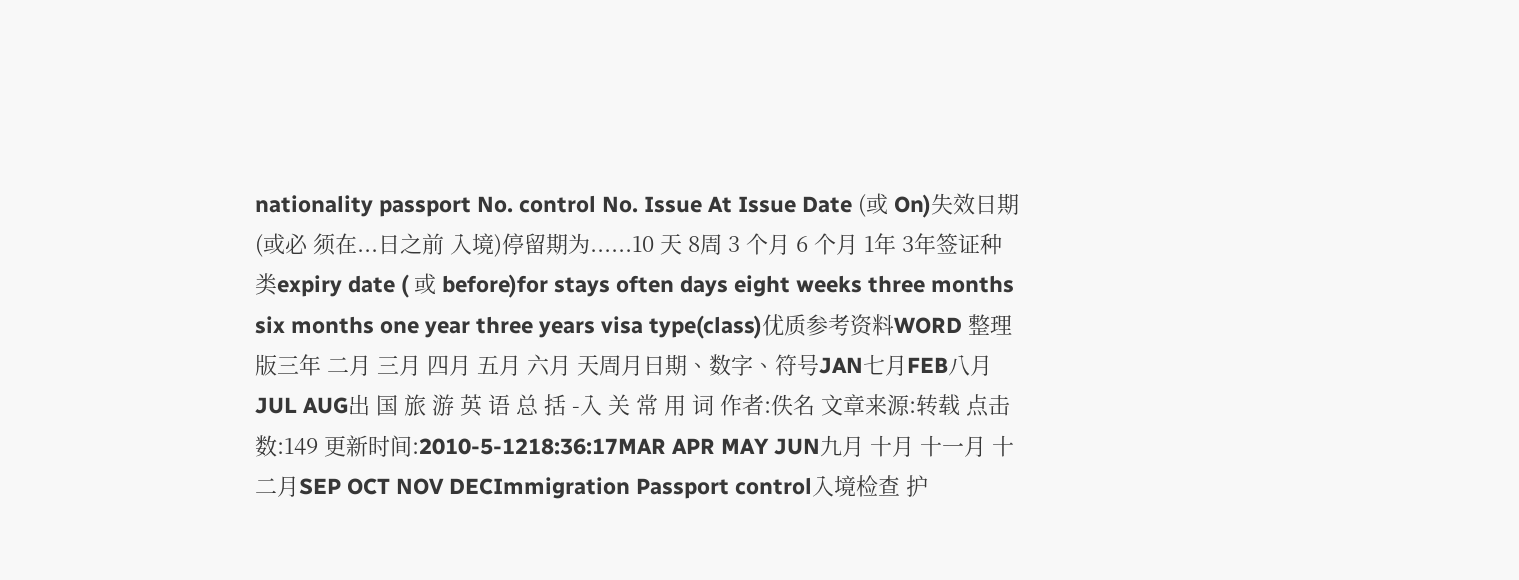nationality passport No. control No. Issue At Issue Date (或 On)失效日期(或必 须在...日之前 入境)停留期为......10 天 8周 3 个月 6 个月 1年 3年签证种类expiry date ( 或 before)for stays often days eight weeks three months six months one year three years visa type(class)优质参考资料WORD 整理版三年 二月 三月 四月 五月 六月 天周月日期、数字、符号JAN七月FEB八月JUL AUG出 国 旅 游 英 语 总 括 -入 关 常 用 词 作者:佚名 文章来源:转载 点击数:149 更新时间:2010-5-1218:36:17MAR APR MAY JUN九月 十月 十一月 十二月SEP OCT NOV DECImmigration Passport control入境检查 护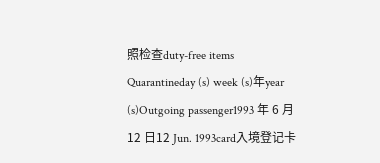照检查duty-free items Quarantineday (s) week (s)年year (s)Outgoing passenger1993 年 6 月 12 日12 Jun. 1993card入境登记卡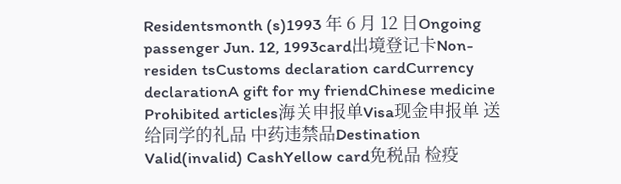Residentsmonth (s)1993 年 6 月 12 日Ongoing passenger Jun. 12, 1993card出境登记卡Non-residen tsCustoms declaration cardCurrency declarationA gift for my friendChinese medicine Prohibited articles海关申报单Visa现金申报单 送给同学的礼品 中药违禁品Destination Valid(invalid) CashYellow card免税品 检疫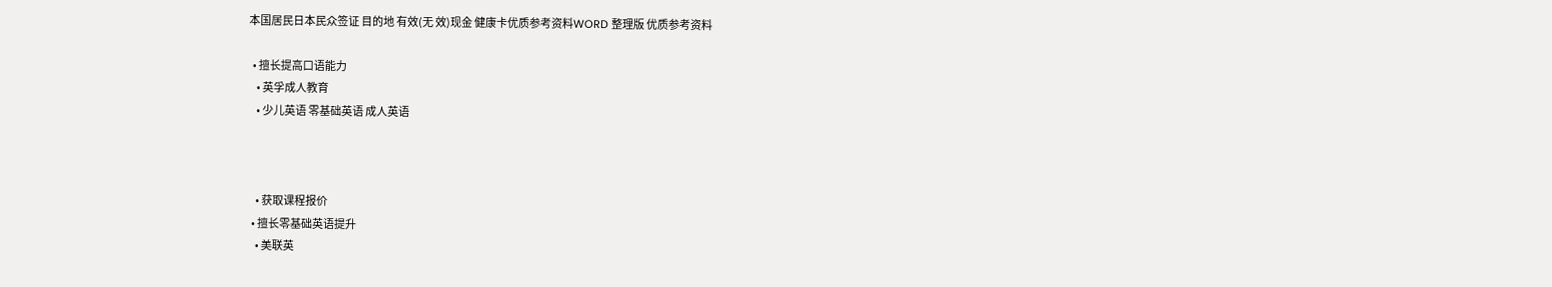本国居民日本民众签证 目的地 有效(无 效)现金 健康卡优质参考资料WORD 整理版 优质参考资料

  • 擅长提高口语能力
    • 英孚成人教育
    • 少儿英语 零基础英语 成人英语



    • 获取课程报价
  • 擅长零基础英语提升
    • 美联英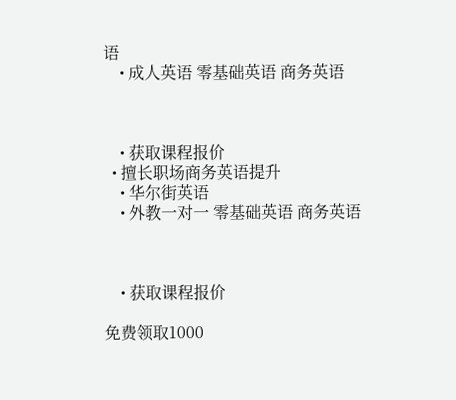语
    • 成人英语 零基础英语 商务英语



    • 获取课程报价
  • 擅长职场商务英语提升
    • 华尔街英语
    • 外教一对一 零基础英语 商务英语



    • 获取课程报价

免费领取1000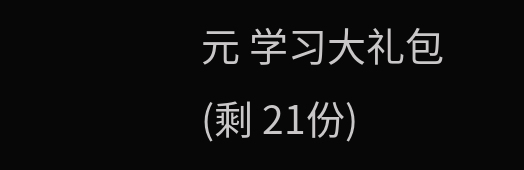元 学习大礼包(剩 21份)